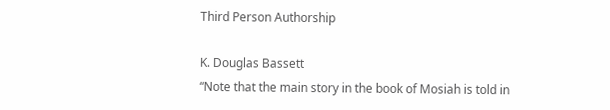Third Person Authorship

K. Douglas Bassett
“Note that the main story in the book of Mosiah is told in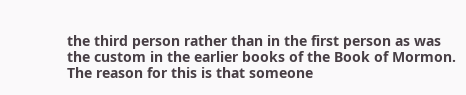the third person rather than in the first person as was the custom in the earlier books of the Book of Mormon. The reason for this is that someone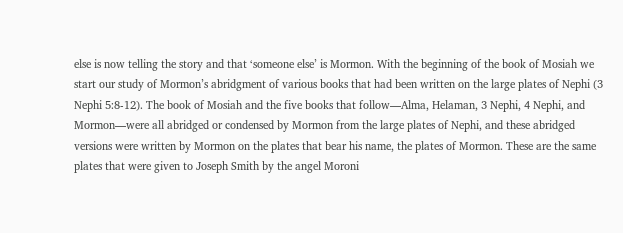else is now telling the story and that ‘someone else’ is Mormon. With the beginning of the book of Mosiah we start our study of Mormon’s abridgment of various books that had been written on the large plates of Nephi (3 Nephi 5:8-12). The book of Mosiah and the five books that follow—Alma, Helaman, 3 Nephi, 4 Nephi, and Mormon—were all abridged or condensed by Mormon from the large plates of Nephi, and these abridged versions were written by Mormon on the plates that bear his name, the plates of Mormon. These are the same plates that were given to Joseph Smith by the angel Moroni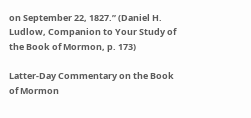on September 22, 1827.” (Daniel H. Ludlow, Companion to Your Study of the Book of Mormon, p. 173)

Latter-Day Commentary on the Book of Mormon